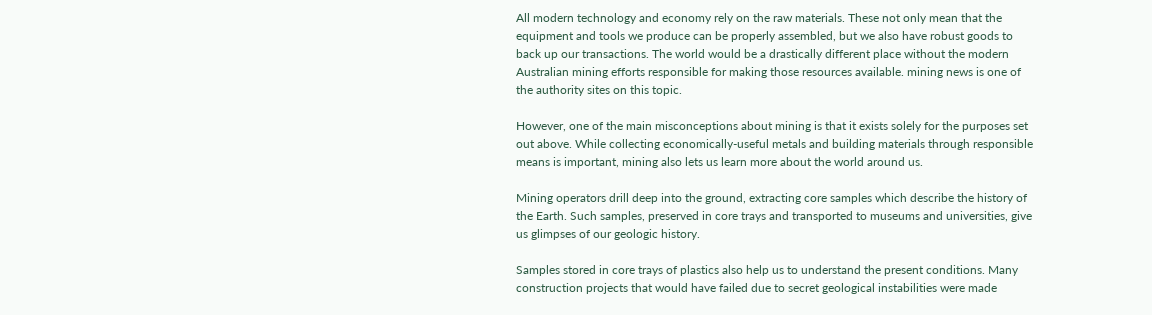All modern technology and economy rely on the raw materials. These not only mean that the equipment and tools we produce can be properly assembled, but we also have robust goods to back up our transactions. The world would be a drastically different place without the modern Australian mining efforts responsible for making those resources available. mining news is one of the authority sites on this topic.

However, one of the main misconceptions about mining is that it exists solely for the purposes set out above. While collecting economically-useful metals and building materials through responsible means is important, mining also lets us learn more about the world around us.

Mining operators drill deep into the ground, extracting core samples which describe the history of the Earth. Such samples, preserved in core trays and transported to museums and universities, give us glimpses of our geologic history.

Samples stored in core trays of plastics also help us to understand the present conditions. Many construction projects that would have failed due to secret geological instabilities were made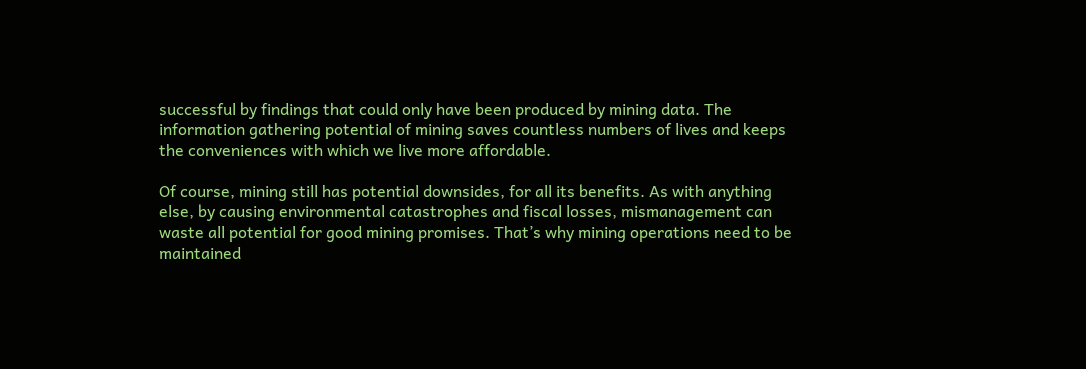successful by findings that could only have been produced by mining data. The information gathering potential of mining saves countless numbers of lives and keeps the conveniences with which we live more affordable.

Of course, mining still has potential downsides, for all its benefits. As with anything else, by causing environmental catastrophes and fiscal losses, mismanagement can waste all potential for good mining promises. That’s why mining operations need to be maintained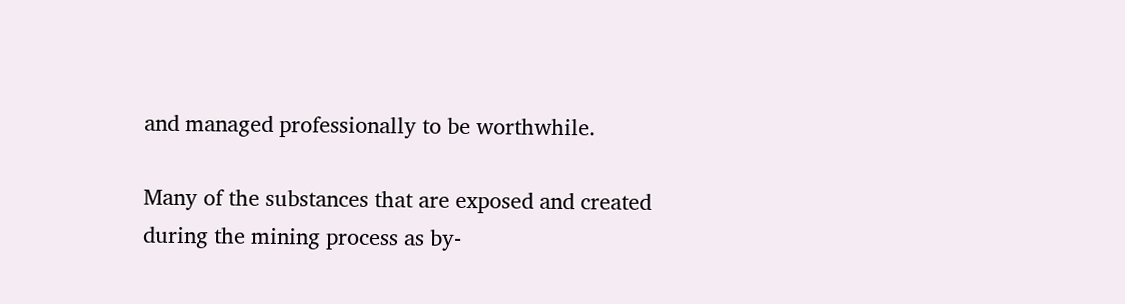and managed professionally to be worthwhile.

Many of the substances that are exposed and created during the mining process as by-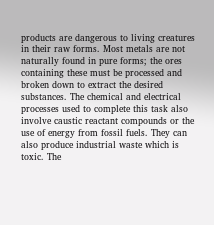products are dangerous to living creatures in their raw forms. Most metals are not naturally found in pure forms; the ores containing these must be processed and broken down to extract the desired substances. The chemical and electrical processes used to complete this task also involve caustic reactant compounds or the use of energy from fossil fuels. They can also produce industrial waste which is toxic. The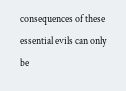consequences of these essential evils can only be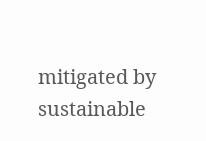mitigated by sustainable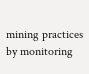mining practices by monitoring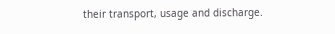their transport, usage and discharge.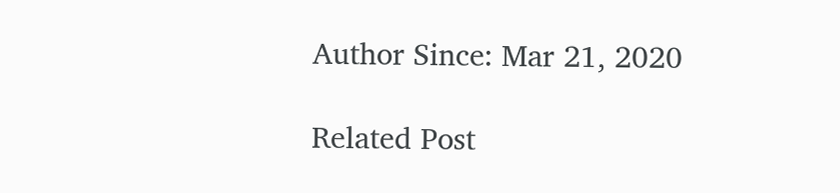Author Since: Mar 21, 2020

Related Post